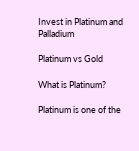Invest in Platinum and Palladium

Platinum vs Gold

What is Platinum?

Platinum is one of the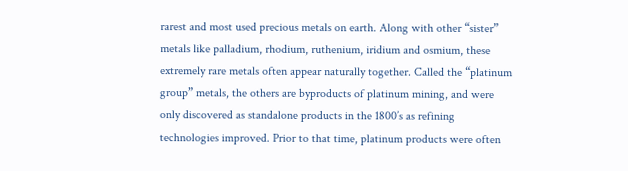rarest and most used precious metals on earth. Along with other “sister” metals like palladium, rhodium, ruthenium, iridium and osmium, these extremely rare metals often appear naturally together. Called the “platinum group” metals, the others are byproducts of platinum mining, and were only discovered as standalone products in the 1800’s as refining technologies improved. Prior to that time, platinum products were often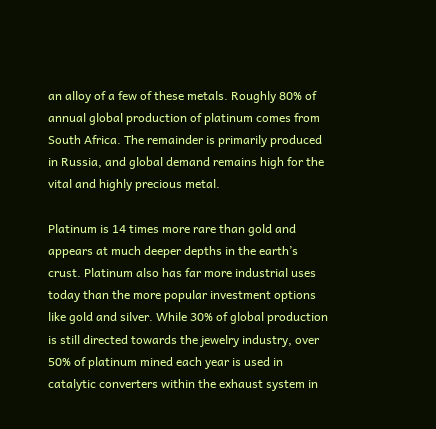an alloy of a few of these metals. Roughly 80% of annual global production of platinum comes from South Africa. The remainder is primarily produced in Russia, and global demand remains high for the vital and highly precious metal.

Platinum is 14 times more rare than gold and appears at much deeper depths in the earth’s crust. Platinum also has far more industrial uses today than the more popular investment options like gold and silver. While 30% of global production is still directed towards the jewelry industry, over 50% of platinum mined each year is used in catalytic converters within the exhaust system in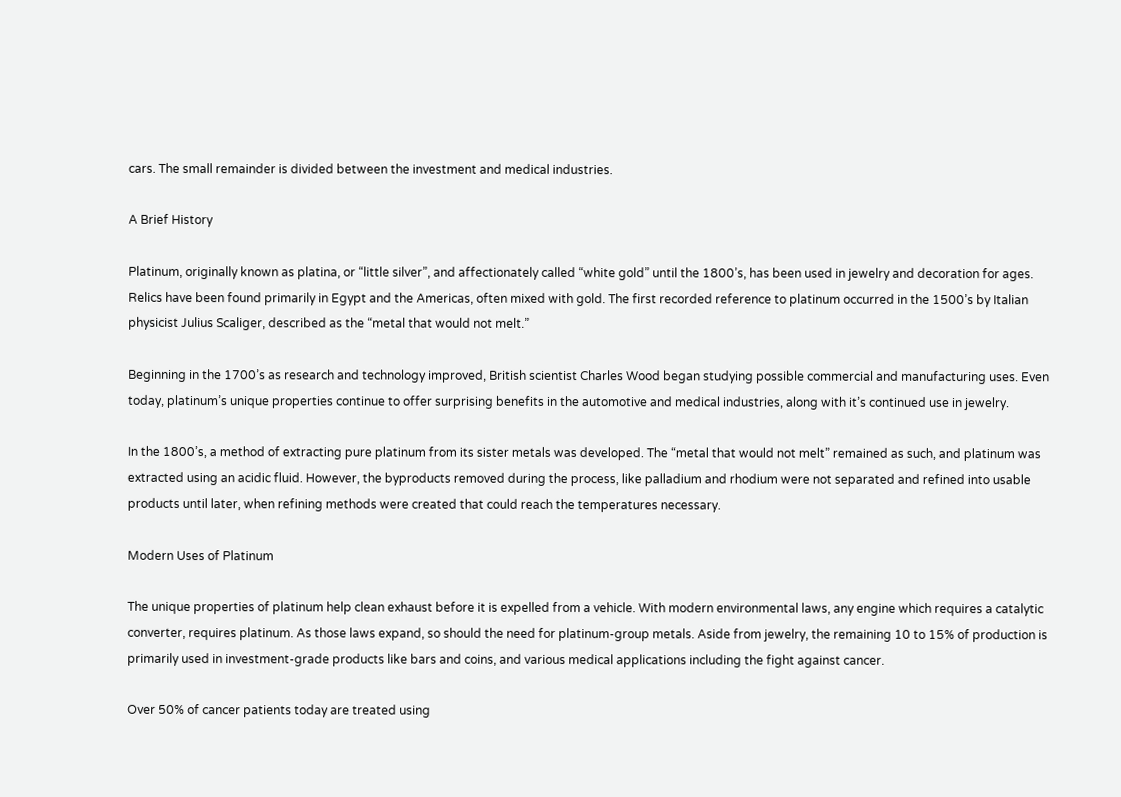cars. The small remainder is divided between the investment and medical industries.

A Brief History

Platinum, originally known as platina, or “little silver”, and affectionately called “white gold” until the 1800’s, has been used in jewelry and decoration for ages. Relics have been found primarily in Egypt and the Americas, often mixed with gold. The first recorded reference to platinum occurred in the 1500’s by Italian physicist Julius Scaliger, described as the “metal that would not melt.”

Beginning in the 1700’s as research and technology improved, British scientist Charles Wood began studying possible commercial and manufacturing uses. Even today, platinum’s unique properties continue to offer surprising benefits in the automotive and medical industries, along with it’s continued use in jewelry.

In the 1800’s, a method of extracting pure platinum from its sister metals was developed. The “metal that would not melt” remained as such, and platinum was extracted using an acidic fluid. However, the byproducts removed during the process, like palladium and rhodium were not separated and refined into usable products until later, when refining methods were created that could reach the temperatures necessary.

Modern Uses of Platinum

The unique properties of platinum help clean exhaust before it is expelled from a vehicle. With modern environmental laws, any engine which requires a catalytic converter, requires platinum. As those laws expand, so should the need for platinum-group metals. Aside from jewelry, the remaining 10 to 15% of production is primarily used in investment-grade products like bars and coins, and various medical applications including the fight against cancer.

Over 50% of cancer patients today are treated using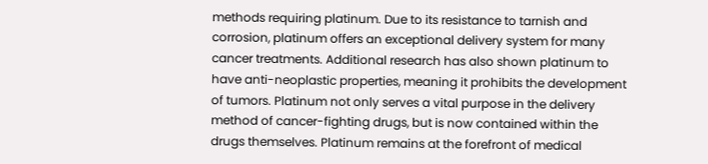methods requiring platinum. Due to its resistance to tarnish and corrosion, platinum offers an exceptional delivery system for many cancer treatments. Additional research has also shown platinum to have anti-neoplastic properties, meaning it prohibits the development of tumors. Platinum not only serves a vital purpose in the delivery method of cancer-fighting drugs, but is now contained within the drugs themselves. Platinum remains at the forefront of medical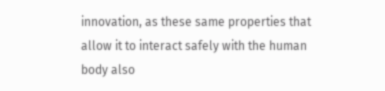innovation, as these same properties that allow it to interact safely with the human body also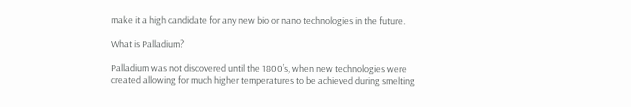make it a high candidate for any new bio or nano technologies in the future.

What is Palladium?

Palladium was not discovered until the 1800’s, when new technologies were created allowing for much higher temperatures to be achieved during smelting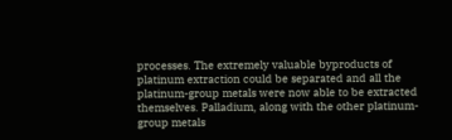processes. The extremely valuable byproducts of platinum extraction could be separated and all the platinum-group metals were now able to be extracted themselves. Palladium, along with the other platinum-group metals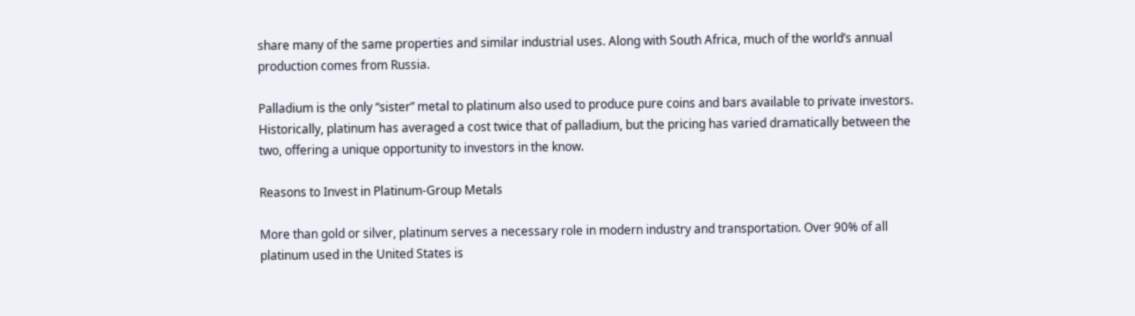share many of the same properties and similar industrial uses. Along with South Africa, much of the world’s annual production comes from Russia.

Palladium is the only “sister” metal to platinum also used to produce pure coins and bars available to private investors. Historically, platinum has averaged a cost twice that of palladium, but the pricing has varied dramatically between the two, offering a unique opportunity to investors in the know.

Reasons to Invest in Platinum-Group Metals

More than gold or silver, platinum serves a necessary role in modern industry and transportation. Over 90% of all platinum used in the United States is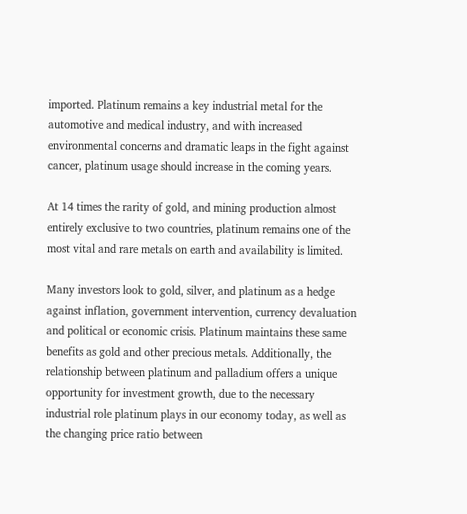imported. Platinum remains a key industrial metal for the automotive and medical industry, and with increased environmental concerns and dramatic leaps in the fight against cancer, platinum usage should increase in the coming years.

At 14 times the rarity of gold, and mining production almost entirely exclusive to two countries, platinum remains one of the most vital and rare metals on earth and availability is limited.

Many investors look to gold, silver, and platinum as a hedge against inflation, government intervention, currency devaluation and political or economic crisis. Platinum maintains these same benefits as gold and other precious metals. Additionally, the relationship between platinum and palladium offers a unique opportunity for investment growth, due to the necessary industrial role platinum plays in our economy today, as well as the changing price ratio between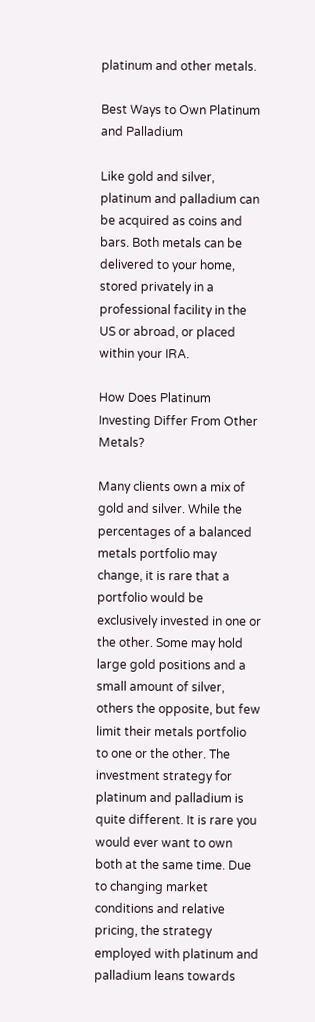platinum and other metals.

Best Ways to Own Platinum and Palladium

Like gold and silver, platinum and palladium can be acquired as coins and bars. Both metals can be delivered to your home, stored privately in a professional facility in the US or abroad, or placed within your IRA.

How Does Platinum Investing Differ From Other Metals?

Many clients own a mix of gold and silver. While the percentages of a balanced metals portfolio may change, it is rare that a portfolio would be exclusively invested in one or the other. Some may hold large gold positions and a small amount of silver, others the opposite, but few limit their metals portfolio to one or the other. The investment strategy for platinum and palladium is quite different. It is rare you would ever want to own both at the same time. Due to changing market conditions and relative pricing, the strategy employed with platinum and palladium leans towards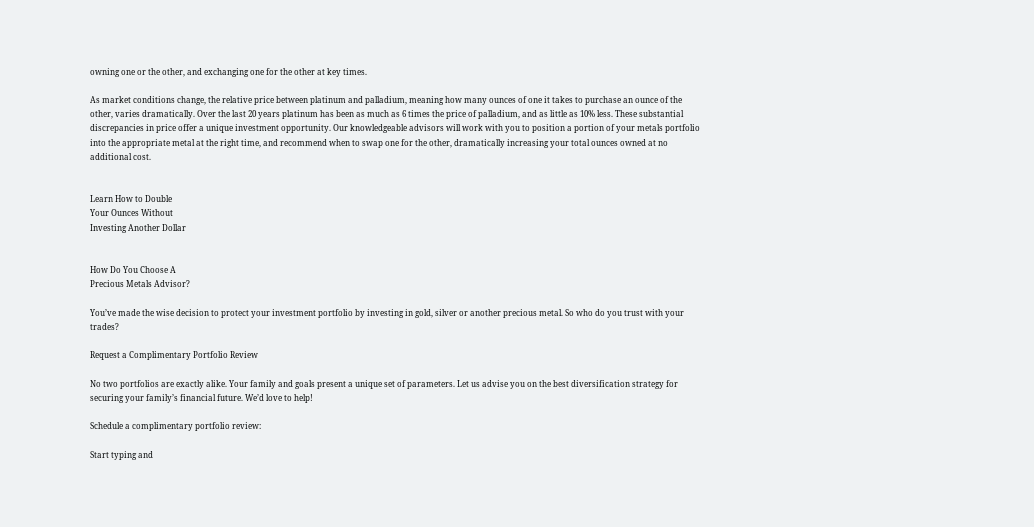owning one or the other, and exchanging one for the other at key times.

As market conditions change, the relative price between platinum and palladium, meaning how many ounces of one it takes to purchase an ounce of the other, varies dramatically. Over the last 20 years platinum has been as much as 6 times the price of palladium, and as little as 10% less. These substantial discrepancies in price offer a unique investment opportunity. Our knowledgeable advisors will work with you to position a portion of your metals portfolio into the appropriate metal at the right time, and recommend when to swap one for the other, dramatically increasing your total ounces owned at no additional cost.


Learn How to Double
Your Ounces Without
Investing Another Dollar


How Do You Choose A
Precious Metals Advisor?

You’ve made the wise decision to protect your investment portfolio by investing in gold, silver or another precious metal. So who do you trust with your trades?

Request a Complimentary Portfolio Review

No two portfolios are exactly alike. Your family and goals present a unique set of parameters. Let us advise you on the best diversification strategy for securing your family’s financial future. We’d love to help!

Schedule a complimentary portfolio review:

Start typing and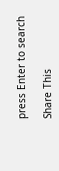press Enter to search

Share This